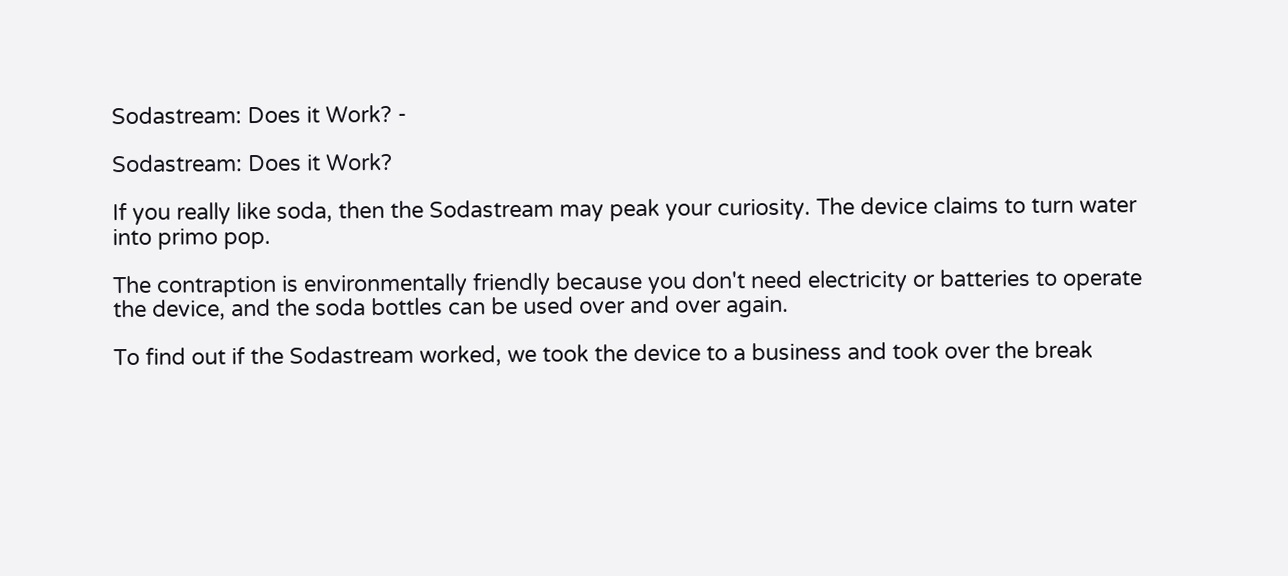Sodastream: Does it Work? -

Sodastream: Does it Work?

If you really like soda, then the Sodastream may peak your curiosity. The device claims to turn water into primo pop.

The contraption is environmentally friendly because you don't need electricity or batteries to operate the device, and the soda bottles can be used over and over again.

To find out if the Sodastream worked, we took the device to a business and took over the break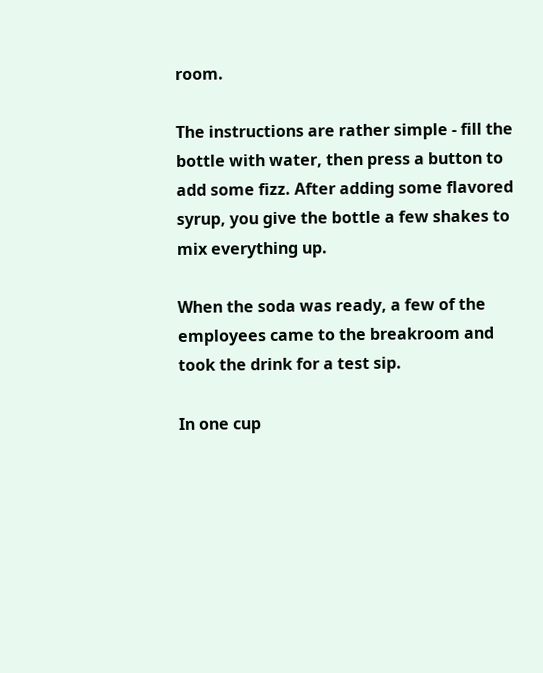room.

The instructions are rather simple - fill the bottle with water, then press a button to add some fizz. After adding some flavored syrup, you give the bottle a few shakes to mix everything up.

When the soda was ready, a few of the employees came to the breakroom and took the drink for a test sip.

In one cup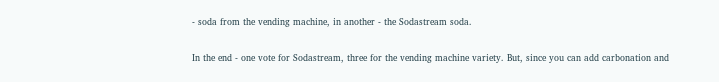- soda from the vending machine, in another - the Sodastream soda.

In the end - one vote for Sodastream, three for the vending machine variety. But, since you can add carbonation and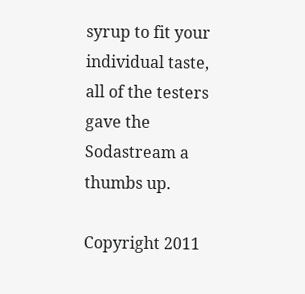syrup to fit your individual taste, all of the testers gave the Sodastream a thumbs up.

Copyright 2011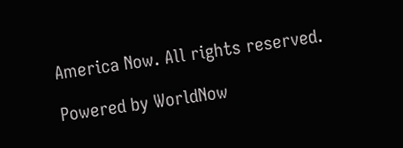America Now. All rights reserved.

Powered by WorldNow